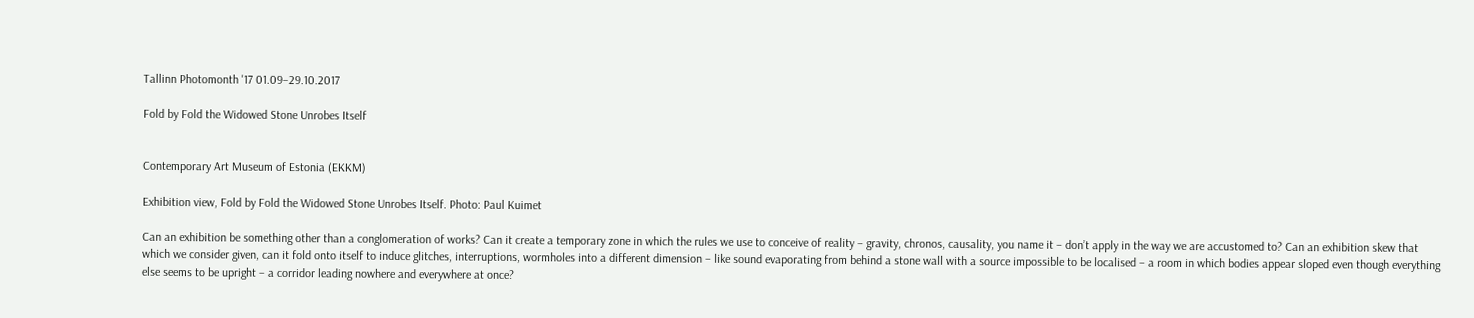Tallinn Photomonth '17 01.09–29.10.2017

Fold by Fold the Widowed Stone Unrobes Itself


Contemporary Art Museum of Estonia (EKKM)

Exhibition view, Fold by Fold the Widowed Stone Unrobes Itself. Photo: Paul Kuimet

Can an exhibition be something other than a conglomeration of works? Can it create a temporary zone in which the rules we use to conceive of reality – gravity, chronos, causality, you name it – don’t apply in the way we are accustomed to? Can an exhibition skew that which we consider given, can it fold onto itself to induce glitches, interruptions, wormholes into a different dimension – like sound evaporating from behind a stone wall with a source impossible to be localised – a room in which bodies appear sloped even though everything else seems to be upright – a corridor leading nowhere and everywhere at once?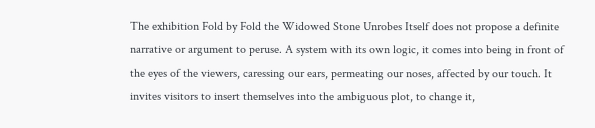The exhibition Fold by Fold the Widowed Stone Unrobes Itself does not propose a definite narrative or argument to peruse. A system with its own logic, it comes into being in front of the eyes of the viewers, caressing our ears, permeating our noses, affected by our touch. It invites visitors to insert themselves into the ambiguous plot, to change it,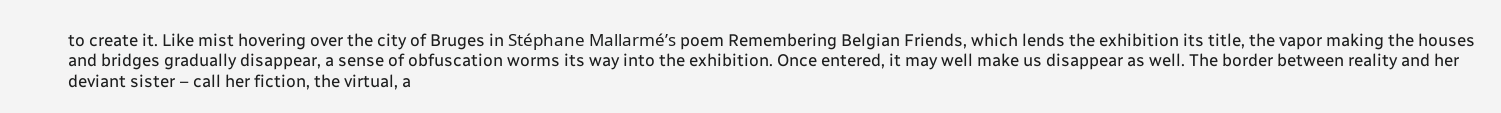to create it. Like mist hovering over the city of Bruges in Stéphane Mallarmé’s poem Remembering Belgian Friends, which lends the exhibition its title, the vapor making the houses and bridges gradually disappear, a sense of obfuscation worms its way into the exhibition. Once entered, it may well make us disappear as well. The border between reality and her deviant sister – call her fiction, the virtual, a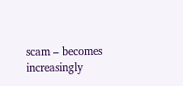scam – becomes increasingly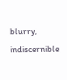blurry, indiscernible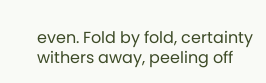even. Fold by fold, certainty withers away, peeling off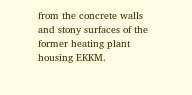from the concrete walls and stony surfaces of the former heating plant housing EKKM.